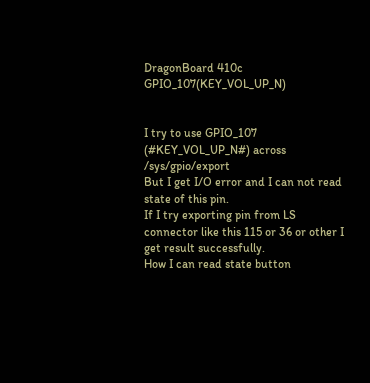DragonBoard 410c GPIO_107(KEY_VOL_UP_N)


I try to use GPIO_107 (#KEY_VOL_UP_N#) across /sys/gpio/export
But I get I/O error and I can not read state of this pin.
If I try exporting pin from LS connector like this 115 or 36 or other I get result successfully.
How I can read state button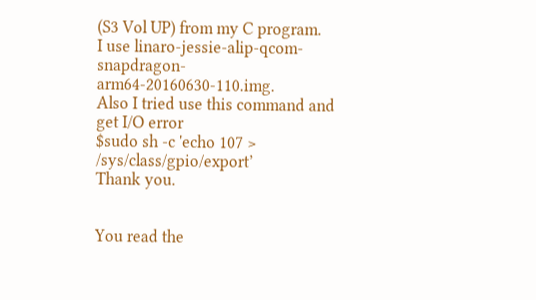(S3 Vol UP) from my C program.
I use linaro-jessie-alip-qcom-snapdragon-arm64-20160630-110.img.
Also I tried use this command and get I/O error
$sudo sh -c 'echo 107 > /sys/class/gpio/export’
Thank you.


You read the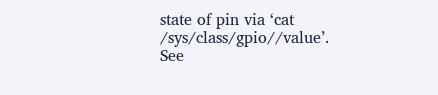state of pin via ‘cat /sys/class/gpio//value’. See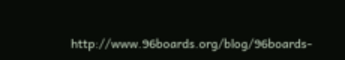http://www.96boards.org/blog/96boards-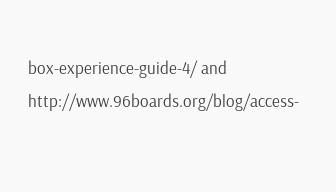box-experience-guide-4/ and http://www.96boards.org/blog/access-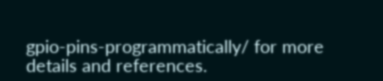gpio-pins-programmatically/ for more details and references.